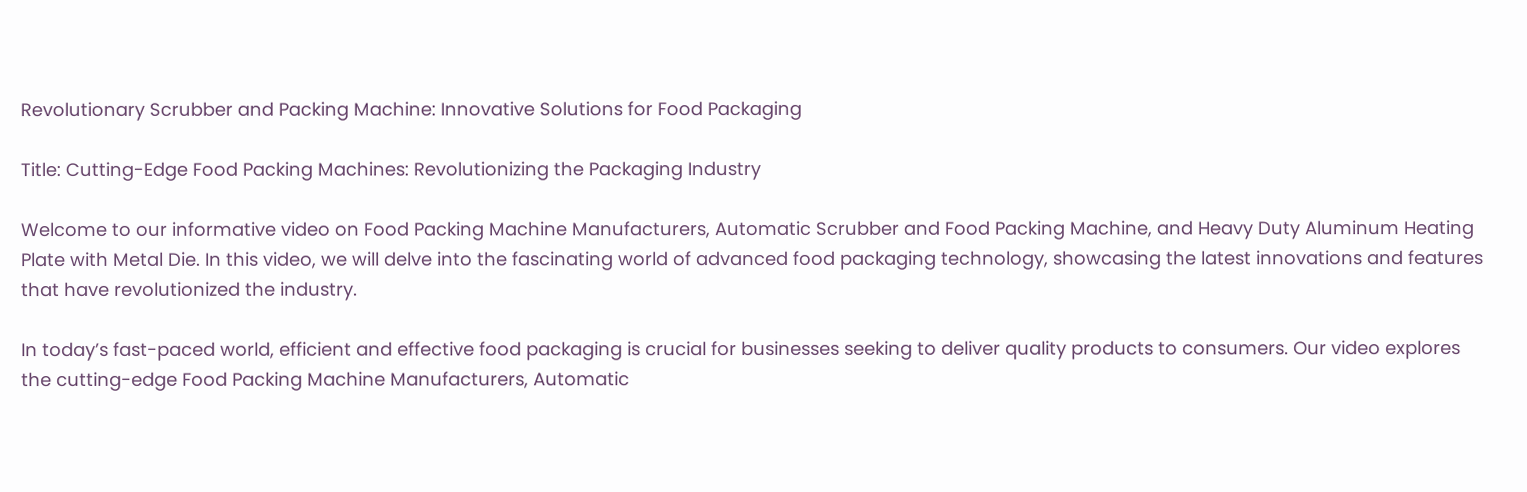Revolutionary Scrubber and Packing Machine: Innovative Solutions for Food Packaging

Title: Cutting-Edge Food Packing Machines: Revolutionizing the Packaging Industry

Welcome to our informative video on Food Packing Machine Manufacturers, Automatic Scrubber and Food Packing Machine, and Heavy Duty Aluminum Heating Plate with Metal Die. In this video, we will delve into the fascinating world of advanced food packaging technology, showcasing the latest innovations and features that have revolutionized the industry.

In today’s fast-paced world, efficient and effective food packaging is crucial for businesses seeking to deliver quality products to consumers. Our video explores the cutting-edge Food Packing Machine Manufacturers, Automatic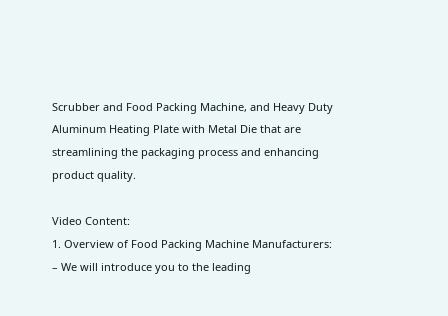Scrubber and Food Packing Machine, and Heavy Duty Aluminum Heating Plate with Metal Die that are streamlining the packaging process and enhancing product quality.

Video Content:
1. Overview of Food Packing Machine Manufacturers:
– We will introduce you to the leading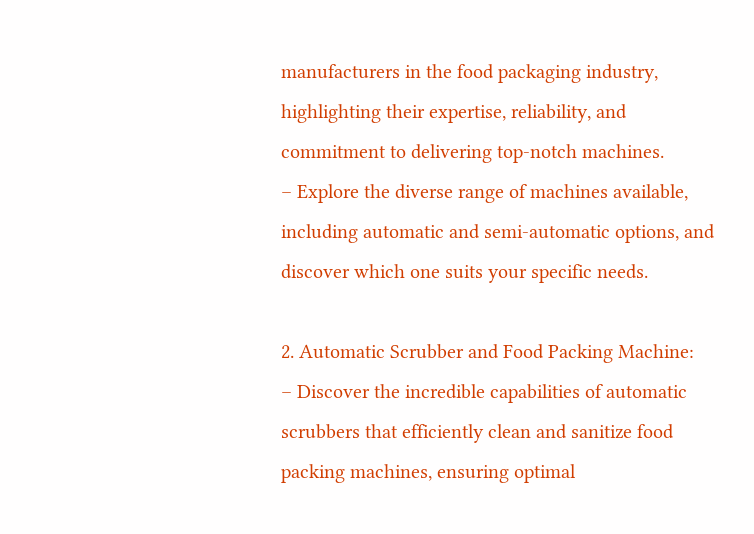manufacturers in the food packaging industry, highlighting their expertise, reliability, and commitment to delivering top-notch machines.
– Explore the diverse range of machines available, including automatic and semi-automatic options, and discover which one suits your specific needs.

2. Automatic Scrubber and Food Packing Machine:
– Discover the incredible capabilities of automatic scrubbers that efficiently clean and sanitize food packing machines, ensuring optimal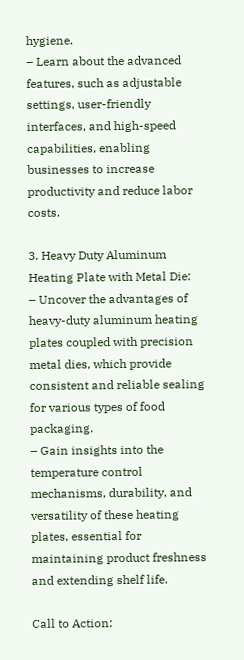hygiene.
– Learn about the advanced features, such as adjustable settings, user-friendly interfaces, and high-speed capabilities, enabling businesses to increase productivity and reduce labor costs.

3. Heavy Duty Aluminum Heating Plate with Metal Die:
– Uncover the advantages of heavy-duty aluminum heating plates coupled with precision metal dies, which provide consistent and reliable sealing for various types of food packaging.
– Gain insights into the temperature control mechanisms, durability, and versatility of these heating plates, essential for maintaining product freshness and extending shelf life.

Call to Action: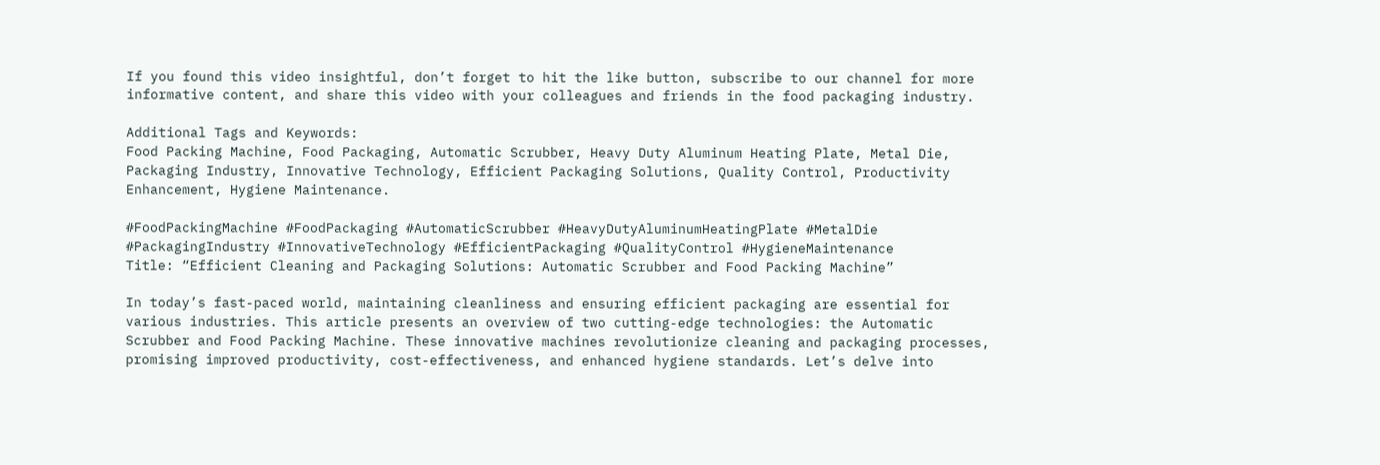If you found this video insightful, don’t forget to hit the like button, subscribe to our channel for more informative content, and share this video with your colleagues and friends in the food packaging industry.

Additional Tags and Keywords:
Food Packing Machine, Food Packaging, Automatic Scrubber, Heavy Duty Aluminum Heating Plate, Metal Die, Packaging Industry, Innovative Technology, Efficient Packaging Solutions, Quality Control, Productivity Enhancement, Hygiene Maintenance.

#FoodPackingMachine #FoodPackaging #AutomaticScrubber #HeavyDutyAluminumHeatingPlate #MetalDie #PackagingIndustry #InnovativeTechnology #EfficientPackaging #QualityControl #HygieneMaintenance
Title: “Efficient Cleaning and Packaging Solutions: Automatic Scrubber and Food Packing Machine”

In today’s fast-paced world, maintaining cleanliness and ensuring efficient packaging are essential for various industries. This article presents an overview of two cutting-edge technologies: the Automatic Scrubber and Food Packing Machine. These innovative machines revolutionize cleaning and packaging processes, promising improved productivity, cost-effectiveness, and enhanced hygiene standards. Let’s delve into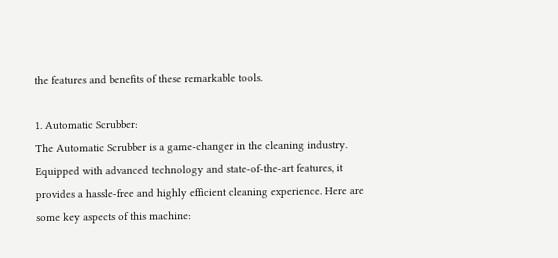the features and benefits of these remarkable tools.

1. Automatic Scrubber:
The Automatic Scrubber is a game-changer in the cleaning industry. Equipped with advanced technology and state-of-the-art features, it provides a hassle-free and highly efficient cleaning experience. Here are some key aspects of this machine: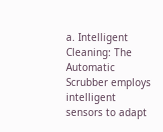a. Intelligent Cleaning: The Automatic Scrubber employs intelligent sensors to adapt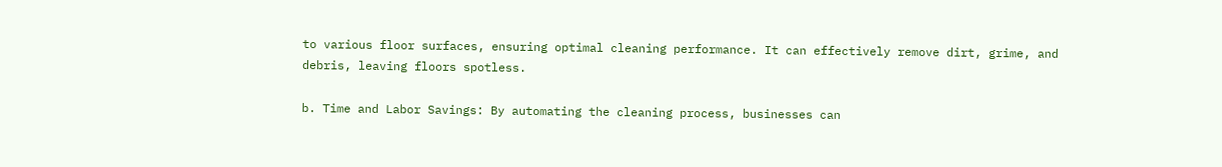to various floor surfaces, ensuring optimal cleaning performance. It can effectively remove dirt, grime, and debris, leaving floors spotless.

b. Time and Labor Savings: By automating the cleaning process, businesses can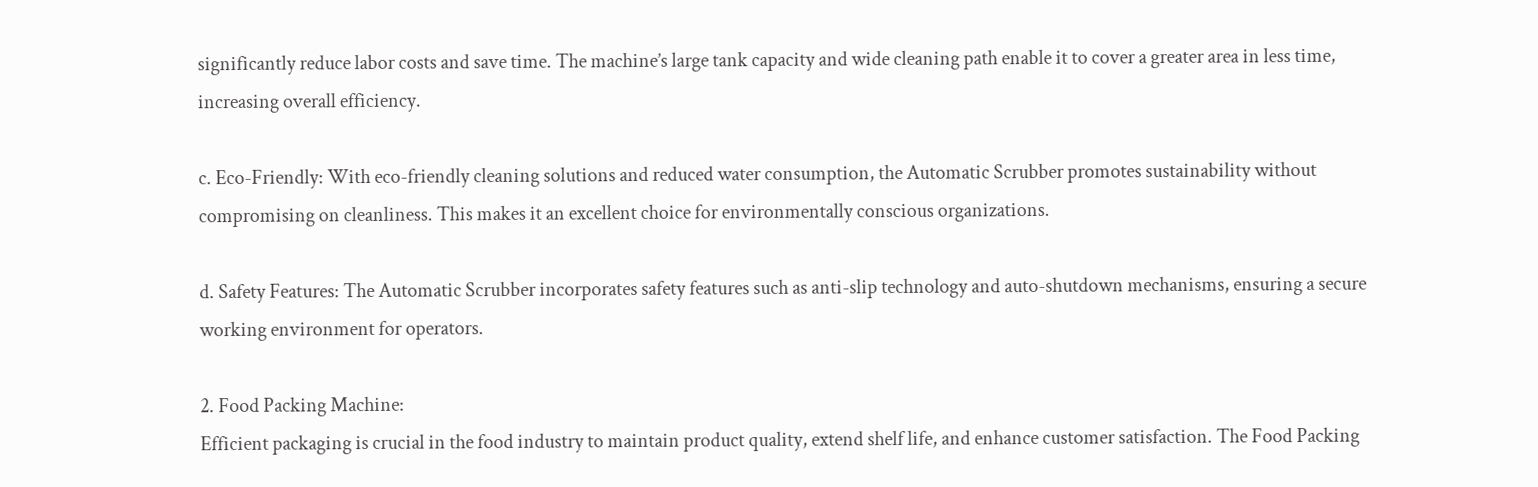significantly reduce labor costs and save time. The machine’s large tank capacity and wide cleaning path enable it to cover a greater area in less time, increasing overall efficiency.

c. Eco-Friendly: With eco-friendly cleaning solutions and reduced water consumption, the Automatic Scrubber promotes sustainability without compromising on cleanliness. This makes it an excellent choice for environmentally conscious organizations.

d. Safety Features: The Automatic Scrubber incorporates safety features such as anti-slip technology and auto-shutdown mechanisms, ensuring a secure working environment for operators.

2. Food Packing Machine:
Efficient packaging is crucial in the food industry to maintain product quality, extend shelf life, and enhance customer satisfaction. The Food Packing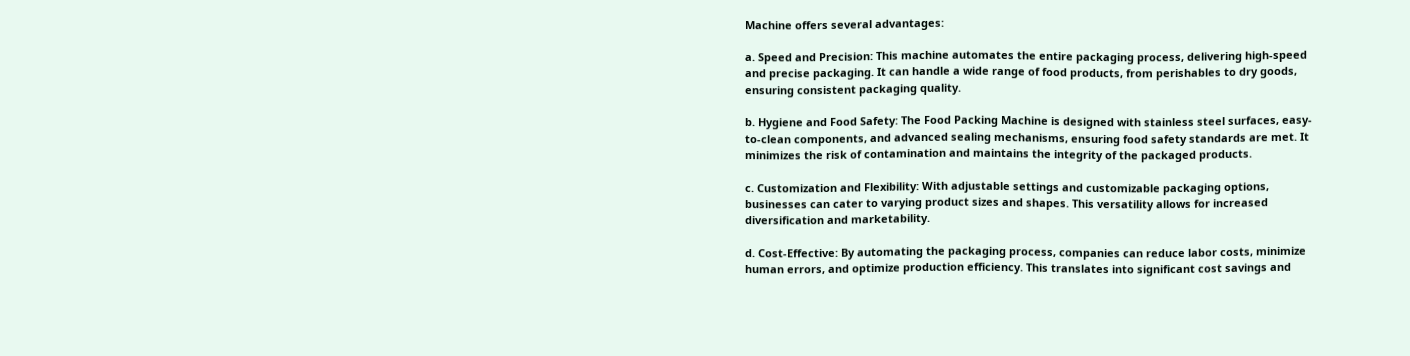Machine offers several advantages:

a. Speed and Precision: This machine automates the entire packaging process, delivering high-speed and precise packaging. It can handle a wide range of food products, from perishables to dry goods, ensuring consistent packaging quality.

b. Hygiene and Food Safety: The Food Packing Machine is designed with stainless steel surfaces, easy-to-clean components, and advanced sealing mechanisms, ensuring food safety standards are met. It minimizes the risk of contamination and maintains the integrity of the packaged products.

c. Customization and Flexibility: With adjustable settings and customizable packaging options, businesses can cater to varying product sizes and shapes. This versatility allows for increased diversification and marketability.

d. Cost-Effective: By automating the packaging process, companies can reduce labor costs, minimize human errors, and optimize production efficiency. This translates into significant cost savings and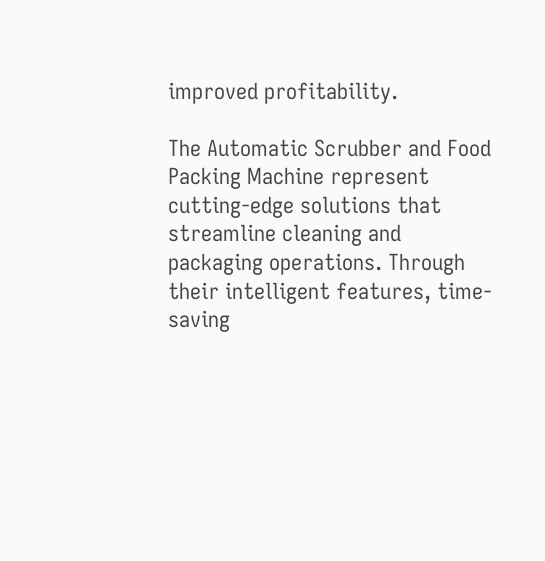improved profitability.

The Automatic Scrubber and Food Packing Machine represent cutting-edge solutions that streamline cleaning and packaging operations. Through their intelligent features, time-saving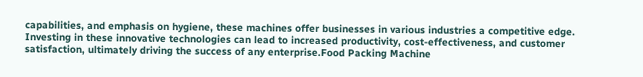capabilities, and emphasis on hygiene, these machines offer businesses in various industries a competitive edge. Investing in these innovative technologies can lead to increased productivity, cost-effectiveness, and customer satisfaction, ultimately driving the success of any enterprise.Food Packing Machine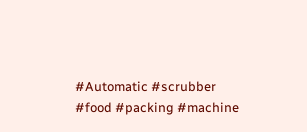#Automatic #scrubber #food #packing #machine